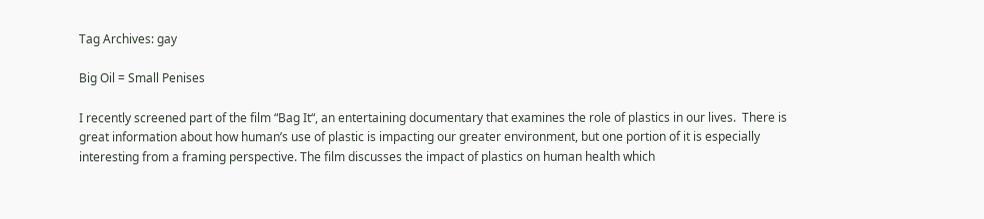Tag Archives: gay

Big Oil = Small Penises

I recently screened part of the film “Bag It“, an entertaining documentary that examines the role of plastics in our lives.  There is great information about how human’s use of plastic is impacting our greater environment, but one portion of it is especially interesting from a framing perspective. The film discusses the impact of plastics on human health which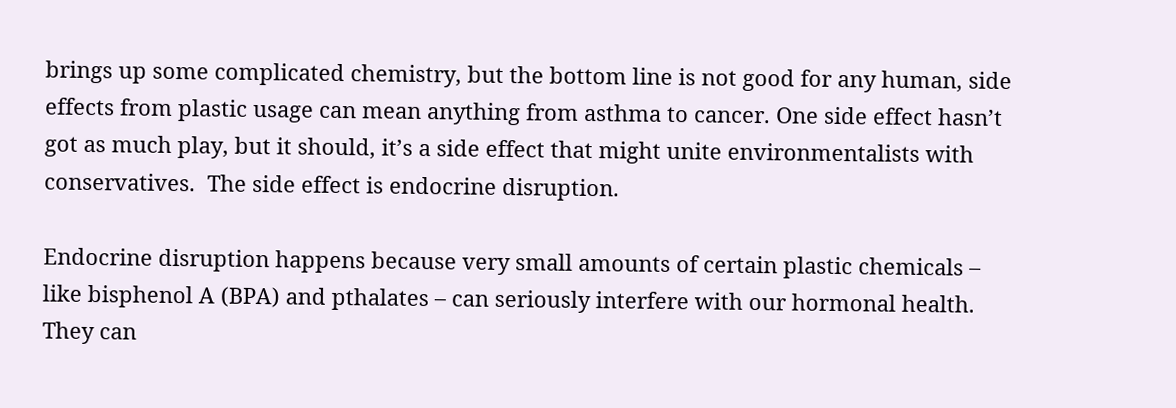brings up some complicated chemistry, but the bottom line is not good for any human, side effects from plastic usage can mean anything from asthma to cancer. One side effect hasn’t got as much play, but it should, it’s a side effect that might unite environmentalists with conservatives.  The side effect is endocrine disruption.

Endocrine disruption happens because very small amounts of certain plastic chemicals – like bisphenol A (BPA) and pthalates – can seriously interfere with our hormonal health. They can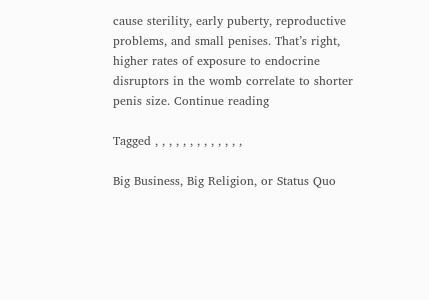cause sterility, early puberty, reproductive problems, and small penises. That’s right, higher rates of exposure to endocrine disruptors in the womb correlate to shorter penis size. Continue reading

Tagged , , , , , , , , , , , , ,

Big Business, Big Religion, or Status Quo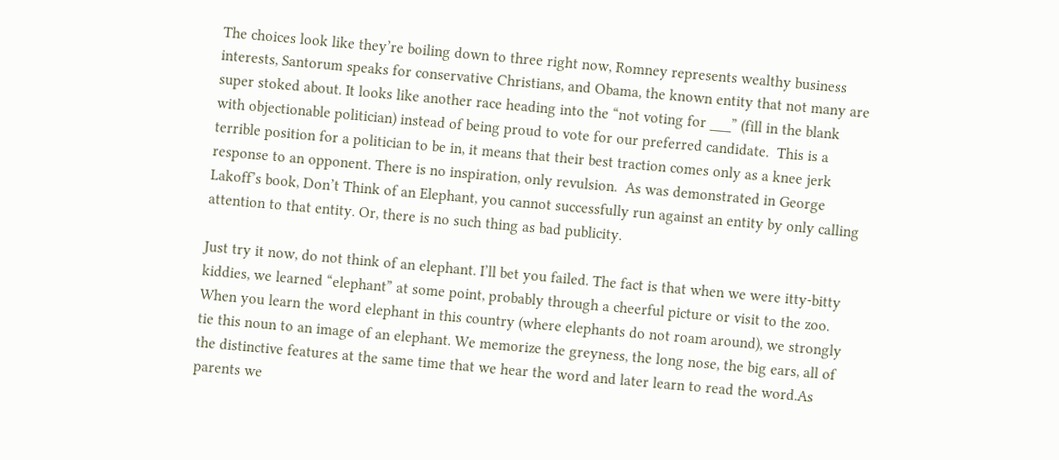The choices look like they’re boiling down to three right now, Romney represents wealthy business interests, Santorum speaks for conservative Christians, and Obama, the known entity that not many are super stoked about. It looks like another race heading into the “not voting for ___” (fill in the blank with objectionable politician) instead of being proud to vote for our preferred candidate.  This is a terrible position for a politician to be in, it means that their best traction comes only as a knee jerk response to an opponent. There is no inspiration, only revulsion.  As was demonstrated in George Lakoff’s book, Don’t Think of an Elephant, you cannot successfully run against an entity by only calling attention to that entity. Or, there is no such thing as bad publicity.

Just try it now, do not think of an elephant. I’ll bet you failed. The fact is that when we were itty-bitty kiddies, we learned “elephant” at some point, probably through a cheerful picture or visit to the zoo. When you learn the word elephant in this country (where elephants do not roam around), we strongly tie this noun to an image of an elephant. We memorize the greyness, the long nose, the big ears, all of the distinctive features at the same time that we hear the word and later learn to read the word.As parents we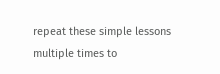repeat these simple lessons multiple times to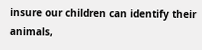insure our children can identify their animals,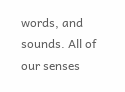words, and sounds. All of our senses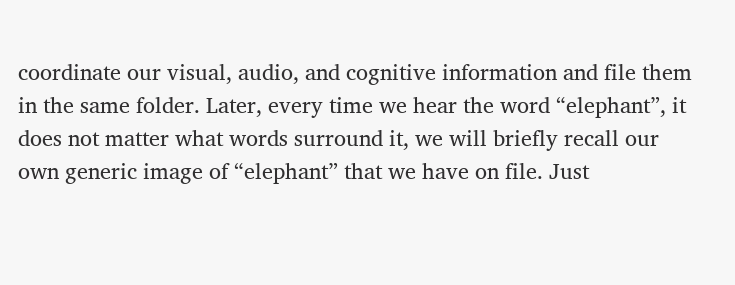coordinate our visual, audio, and cognitive information and file them in the same folder. Later, every time we hear the word “elephant”, it does not matter what words surround it, we will briefly recall our own generic image of “elephant” that we have on file. Just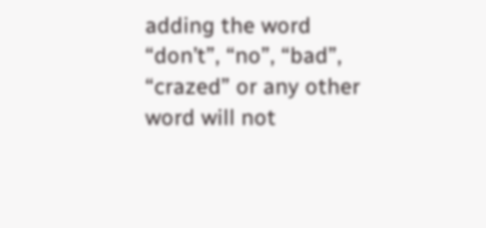adding the word “don’t”, “no”, “bad”, “crazed” or any other word will not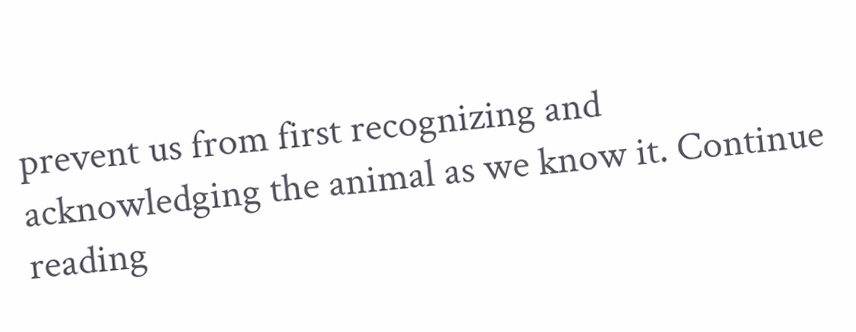prevent us from first recognizing and acknowledging the animal as we know it. Continue reading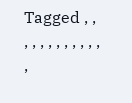Tagged , , , , , , , , , , , , ,